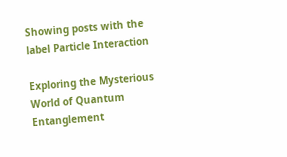Showing posts with the label Particle Interaction

Exploring the Mysterious World of Quantum Entanglement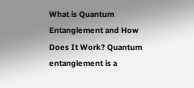What is Quantum Entanglement and How Does It Work? Quantum entanglement is a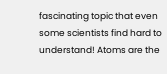fascinating topic that even some scientists find hard to understand! Atoms are the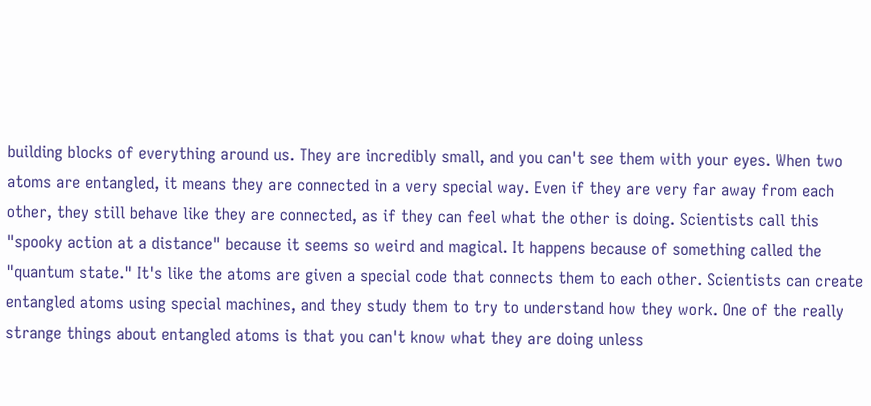building blocks of everything around us. They are incredibly small, and you can't see them with your eyes. When two atoms are entangled, it means they are connected in a very special way. Even if they are very far away from each other, they still behave like they are connected, as if they can feel what the other is doing. Scientists call this "spooky action at a distance" because it seems so weird and magical. It happens because of something called the "quantum state." It's like the atoms are given a special code that connects them to each other. Scientists can create entangled atoms using special machines, and they study them to try to understand how they work. One of the really strange things about entangled atoms is that you can't know what they are doing unless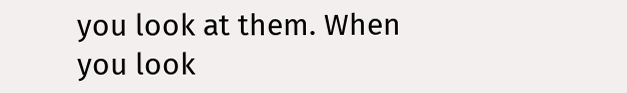you look at them. When you look